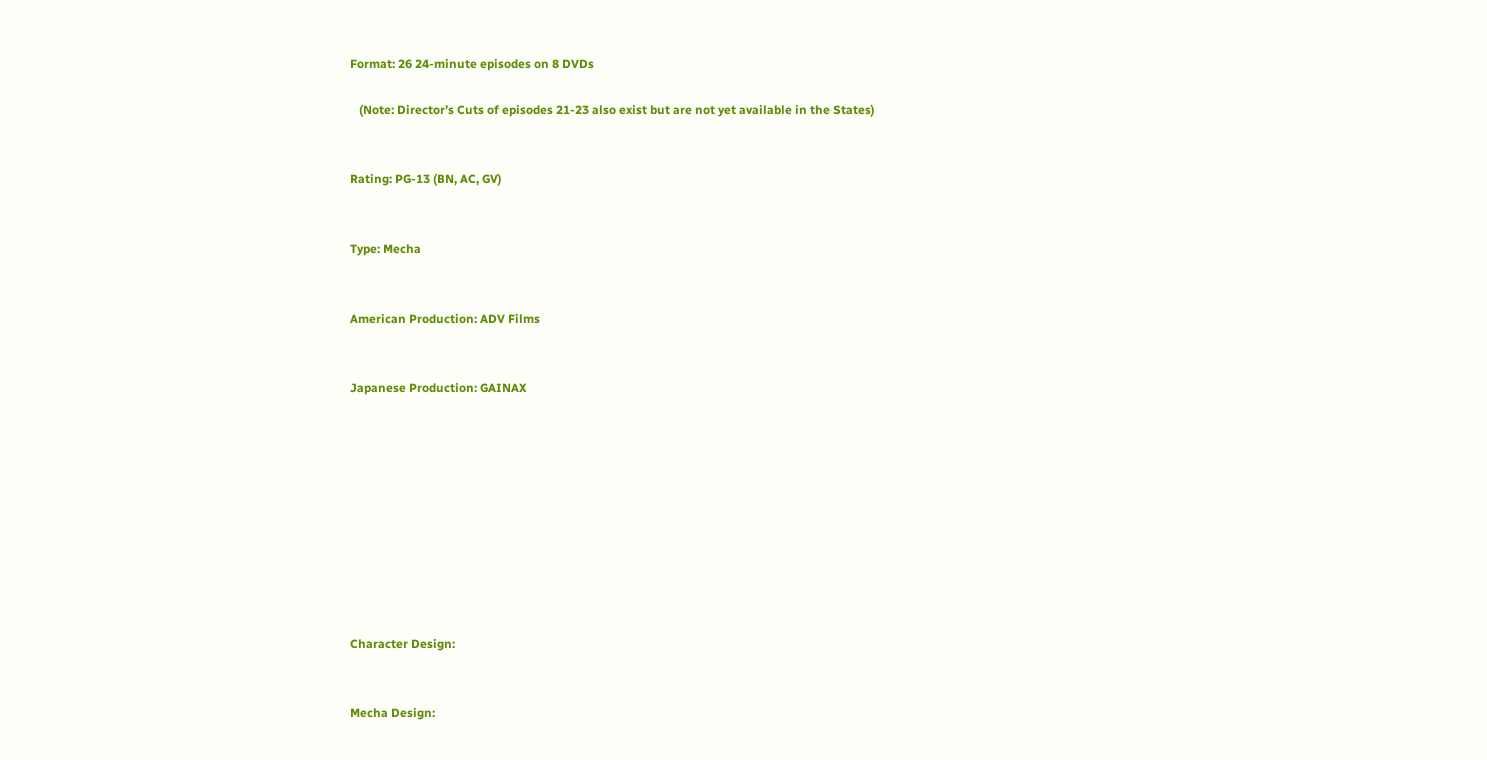Format: 26 24-minute episodes on 8 DVDs

   (Note: Director’s Cuts of episodes 21-23 also exist but are not yet available in the States)


Rating: PG-13 (BN, AC, GV)


Type: Mecha


American Production: ADV Films


Japanese Production: GAINAX










Character Design:


Mecha Design: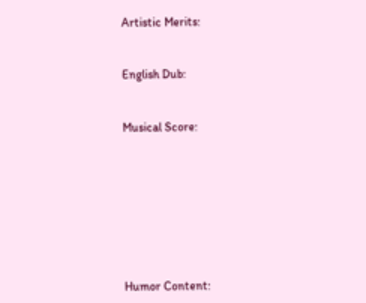Artistic Merits:


English Dub:


Musical Score:








Humor Content: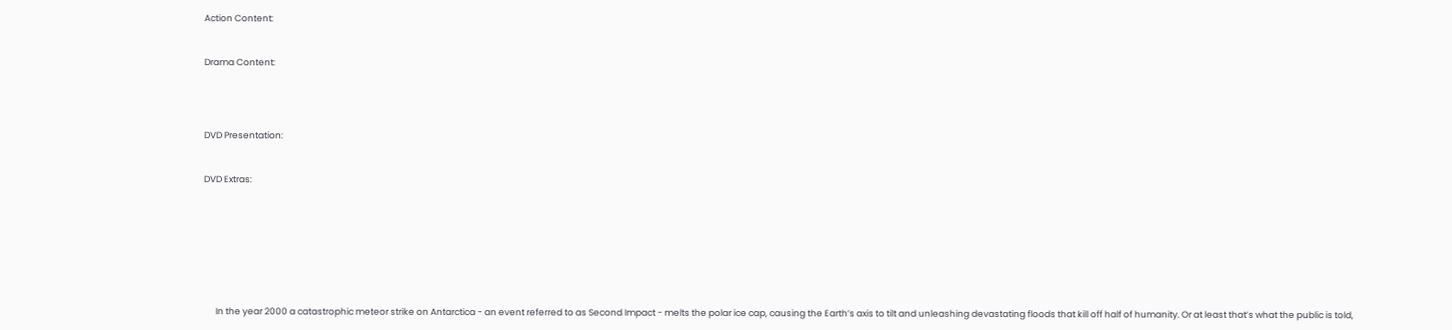Action Content:


Drama Content:




DVD Presentation:


DVD Extras:








      In the year 2000 a catastrophic meteor strike on Antarctica - an event referred to as Second Impact - melts the polar ice cap, causing the Earth’s axis to tilt and unleashing devastating floods that kill off half of humanity. Or at least that’s what the public is told,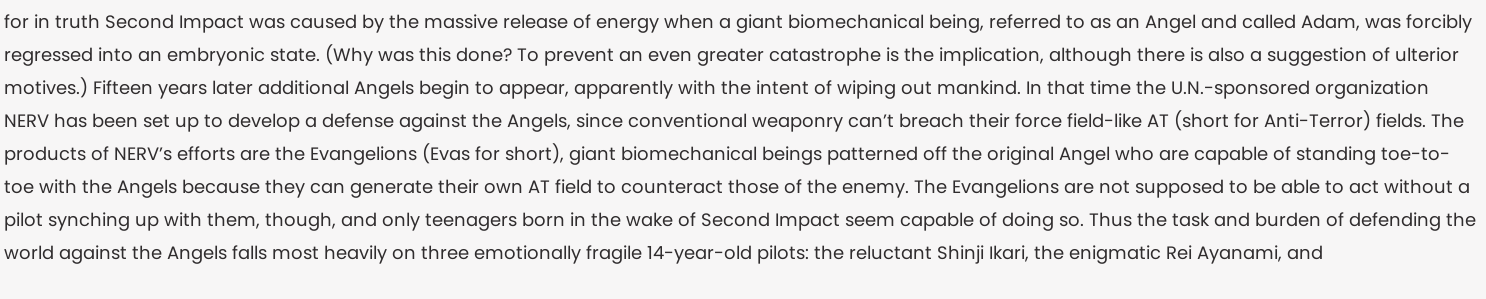for in truth Second Impact was caused by the massive release of energy when a giant biomechanical being, referred to as an Angel and called Adam, was forcibly regressed into an embryonic state. (Why was this done? To prevent an even greater catastrophe is the implication, although there is also a suggestion of ulterior motives.) Fifteen years later additional Angels begin to appear, apparently with the intent of wiping out mankind. In that time the U.N.-sponsored organization NERV has been set up to develop a defense against the Angels, since conventional weaponry can’t breach their force field-like AT (short for Anti-Terror) fields. The products of NERV’s efforts are the Evangelions (Evas for short), giant biomechanical beings patterned off the original Angel who are capable of standing toe-to-toe with the Angels because they can generate their own AT field to counteract those of the enemy. The Evangelions are not supposed to be able to act without a pilot synching up with them, though, and only teenagers born in the wake of Second Impact seem capable of doing so. Thus the task and burden of defending the world against the Angels falls most heavily on three emotionally fragile 14-year-old pilots: the reluctant Shinji Ikari, the enigmatic Rei Ayanami, and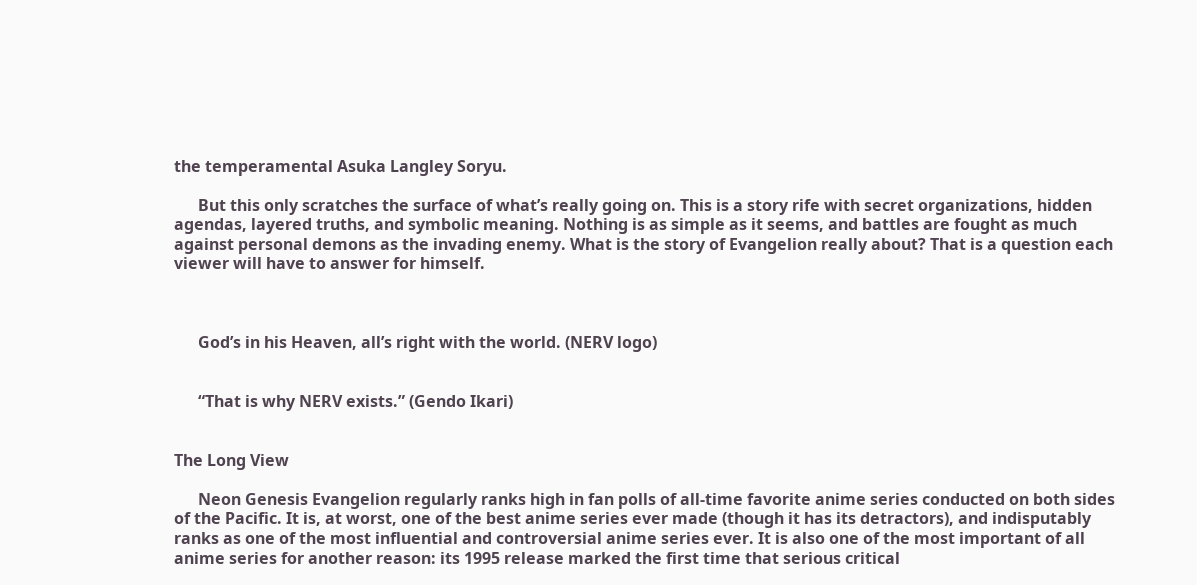the temperamental Asuka Langley Soryu.

      But this only scratches the surface of what’s really going on. This is a story rife with secret organizations, hidden agendas, layered truths, and symbolic meaning. Nothing is as simple as it seems, and battles are fought as much against personal demons as the invading enemy. What is the story of Evangelion really about? That is a question each viewer will have to answer for himself.



      God’s in his Heaven, all’s right with the world. (NERV logo)


      “That is why NERV exists.” (Gendo Ikari)


The Long View

      Neon Genesis Evangelion regularly ranks high in fan polls of all-time favorite anime series conducted on both sides of the Pacific. It is, at worst, one of the best anime series ever made (though it has its detractors), and indisputably ranks as one of the most influential and controversial anime series ever. It is also one of the most important of all anime series for another reason: its 1995 release marked the first time that serious critical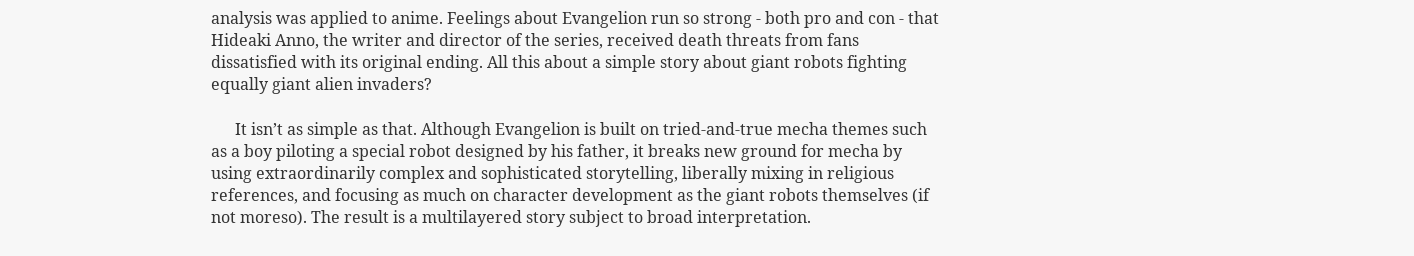analysis was applied to anime. Feelings about Evangelion run so strong - both pro and con - that Hideaki Anno, the writer and director of the series, received death threats from fans dissatisfied with its original ending. All this about a simple story about giant robots fighting equally giant alien invaders?

      It isn’t as simple as that. Although Evangelion is built on tried-and-true mecha themes such as a boy piloting a special robot designed by his father, it breaks new ground for mecha by using extraordinarily complex and sophisticated storytelling, liberally mixing in religious references, and focusing as much on character development as the giant robots themselves (if not moreso). The result is a multilayered story subject to broad interpretation.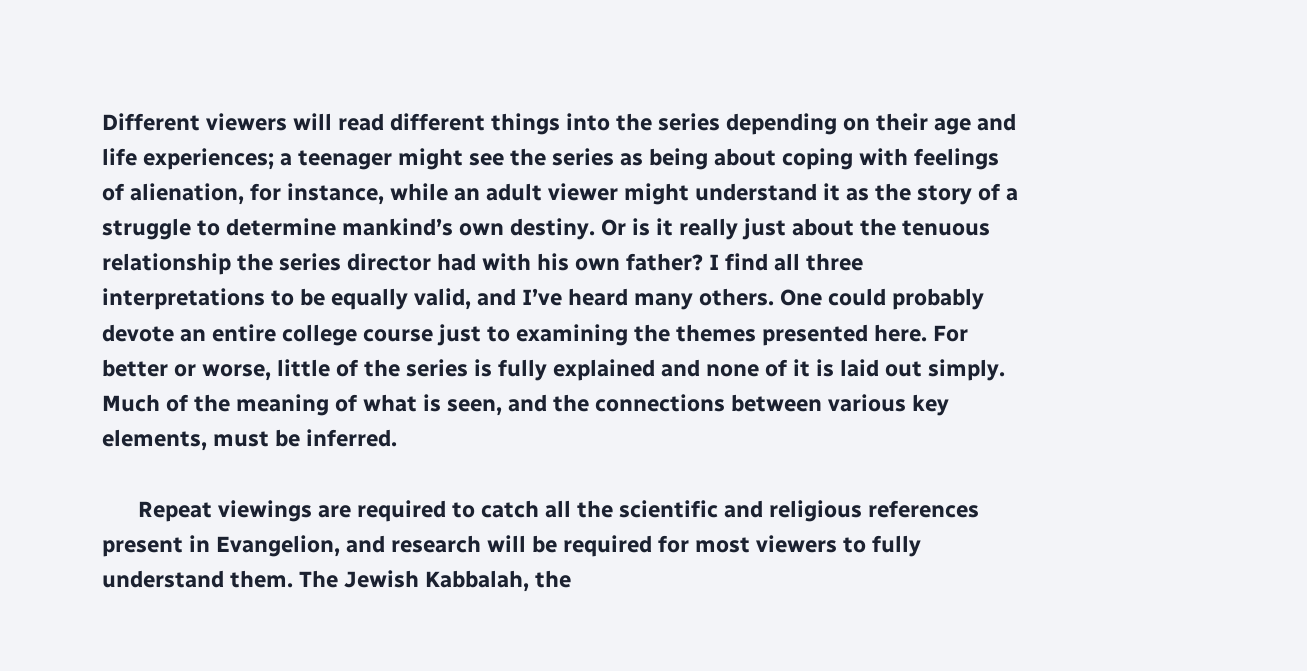Different viewers will read different things into the series depending on their age and life experiences; a teenager might see the series as being about coping with feelings of alienation, for instance, while an adult viewer might understand it as the story of a struggle to determine mankind’s own destiny. Or is it really just about the tenuous relationship the series director had with his own father? I find all three interpretations to be equally valid, and I’ve heard many others. One could probably devote an entire college course just to examining the themes presented here. For better or worse, little of the series is fully explained and none of it is laid out simply. Much of the meaning of what is seen, and the connections between various key elements, must be inferred.

      Repeat viewings are required to catch all the scientific and religious references present in Evangelion, and research will be required for most viewers to fully understand them. The Jewish Kabbalah, the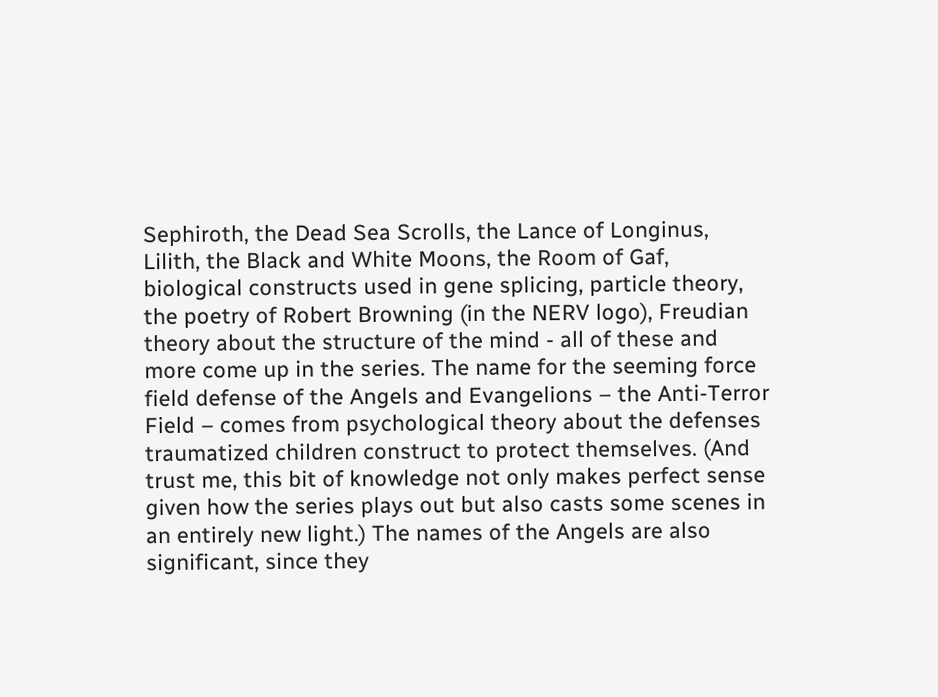Sephiroth, the Dead Sea Scrolls, the Lance of Longinus, Lilith, the Black and White Moons, the Room of Gaf, biological constructs used in gene splicing, particle theory, the poetry of Robert Browning (in the NERV logo), Freudian theory about the structure of the mind - all of these and more come up in the series. The name for the seeming force field defense of the Angels and Evangelions – the Anti-Terror Field – comes from psychological theory about the defenses traumatized children construct to protect themselves. (And trust me, this bit of knowledge not only makes perfect sense given how the series plays out but also casts some scenes in an entirely new light.) The names of the Angels are also significant, since they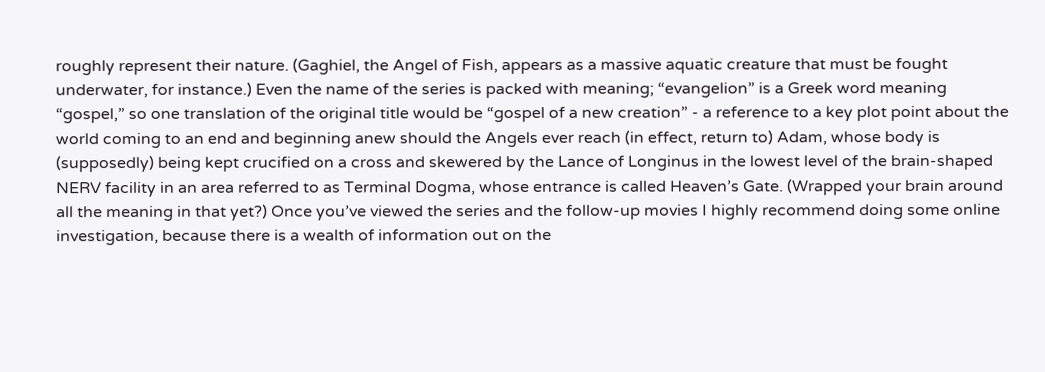roughly represent their nature. (Gaghiel, the Angel of Fish, appears as a massive aquatic creature that must be fought underwater, for instance.) Even the name of the series is packed with meaning; “evangelion” is a Greek word meaning “gospel,” so one translation of the original title would be “gospel of a new creation” - a reference to a key plot point about the world coming to an end and beginning anew should the Angels ever reach (in effect, return to) Adam, whose body is (supposedly) being kept crucified on a cross and skewered by the Lance of Longinus in the lowest level of the brain-shaped NERV facility in an area referred to as Terminal Dogma, whose entrance is called Heaven’s Gate. (Wrapped your brain around all the meaning in that yet?) Once you’ve viewed the series and the follow-up movies I highly recommend doing some online investigation, because there is a wealth of information out on the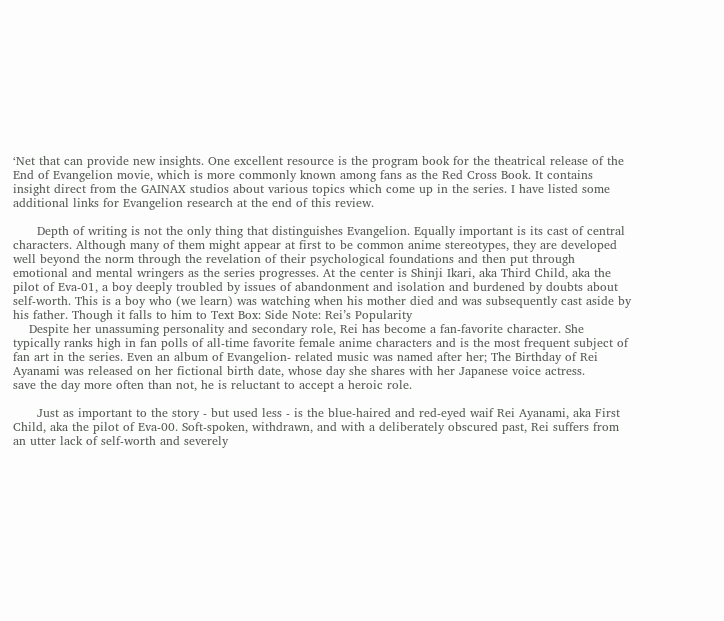‘Net that can provide new insights. One excellent resource is the program book for the theatrical release of the End of Evangelion movie, which is more commonly known among fans as the Red Cross Book. It contains insight direct from the GAINAX studios about various topics which come up in the series. I have listed some additional links for Evangelion research at the end of this review.

      Depth of writing is not the only thing that distinguishes Evangelion. Equally important is its cast of central characters. Although many of them might appear at first to be common anime stereotypes, they are developed well beyond the norm through the revelation of their psychological foundations and then put through emotional and mental wringers as the series progresses. At the center is Shinji Ikari, aka Third Child, aka the pilot of Eva-01, a boy deeply troubled by issues of abandonment and isolation and burdened by doubts about self-worth. This is a boy who (we learn) was watching when his mother died and was subsequently cast aside by his father. Though it falls to him to Text Box: Side Note: Rei’s Popularity
    Despite her unassuming personality and secondary role, Rei has become a fan-favorite character. She typically ranks high in fan polls of all-time favorite female anime characters and is the most frequent subject of fan art in the series. Even an album of Evangelion- related music was named after her; The Birthday of Rei Ayanami was released on her fictional birth date, whose day she shares with her Japanese voice actress.
save the day more often than not, he is reluctant to accept a heroic role.

      Just as important to the story - but used less - is the blue-haired and red-eyed waif Rei Ayanami, aka First Child, aka the pilot of Eva-00. Soft-spoken, withdrawn, and with a deliberately obscured past, Rei suffers from an utter lack of self-worth and severely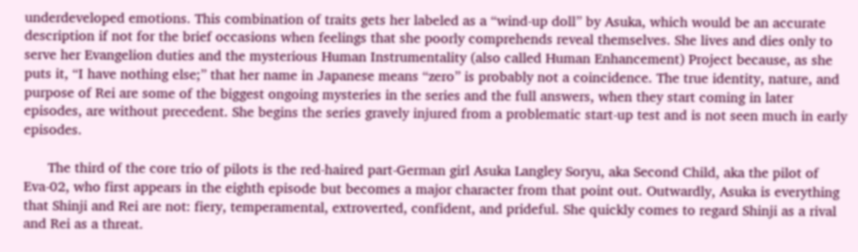underdeveloped emotions. This combination of traits gets her labeled as a “wind-up doll” by Asuka, which would be an accurate description if not for the brief occasions when feelings that she poorly comprehends reveal themselves. She lives and dies only to serve her Evangelion duties and the mysterious Human Instrumentality (also called Human Enhancement) Project because, as she puts it, “I have nothing else;” that her name in Japanese means “zero” is probably not a coincidence. The true identity, nature, and purpose of Rei are some of the biggest ongoing mysteries in the series and the full answers, when they start coming in later episodes, are without precedent. She begins the series gravely injured from a problematic start-up test and is not seen much in early episodes.

      The third of the core trio of pilots is the red-haired part-German girl Asuka Langley Soryu, aka Second Child, aka the pilot of Eva-02, who first appears in the eighth episode but becomes a major character from that point out. Outwardly, Asuka is everything that Shinji and Rei are not: fiery, temperamental, extroverted, confident, and prideful. She quickly comes to regard Shinji as a rival and Rei as a threat.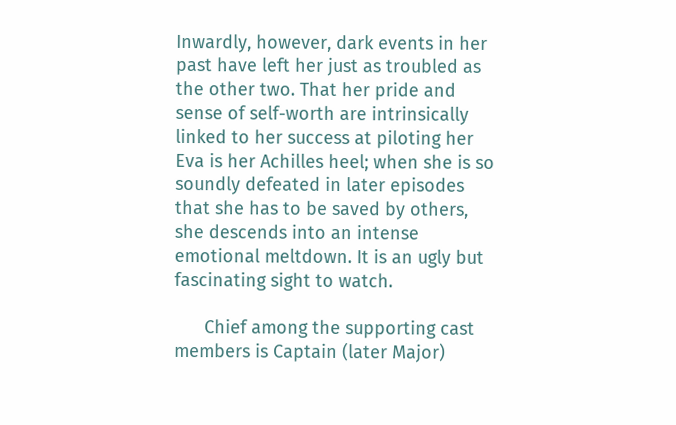Inwardly, however, dark events in her past have left her just as troubled as the other two. That her pride and sense of self-worth are intrinsically linked to her success at piloting her Eva is her Achilles heel; when she is so soundly defeated in later episodes that she has to be saved by others, she descends into an intense emotional meltdown. It is an ugly but fascinating sight to watch.

      Chief among the supporting cast members is Captain (later Major)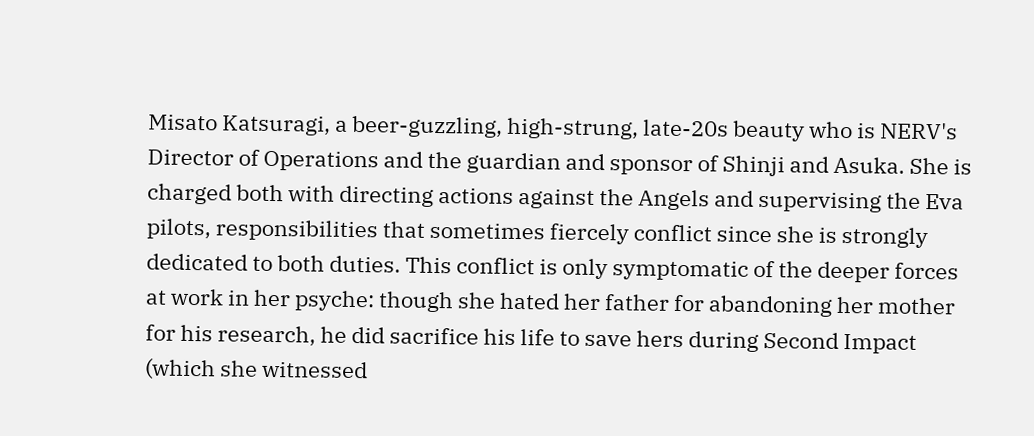Misato Katsuragi, a beer-guzzling, high-strung, late-20s beauty who is NERV's Director of Operations and the guardian and sponsor of Shinji and Asuka. She is charged both with directing actions against the Angels and supervising the Eva pilots, responsibilities that sometimes fiercely conflict since she is strongly dedicated to both duties. This conflict is only symptomatic of the deeper forces at work in her psyche: though she hated her father for abandoning her mother for his research, he did sacrifice his life to save hers during Second Impact (which she witnessed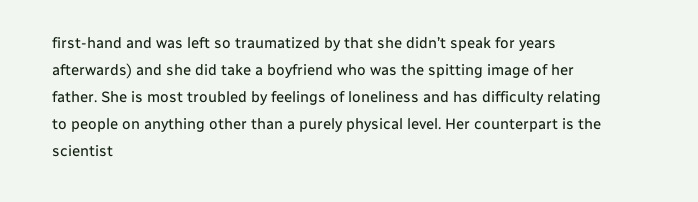first-hand and was left so traumatized by that she didn’t speak for years afterwards) and she did take a boyfriend who was the spitting image of her father. She is most troubled by feelings of loneliness and has difficulty relating to people on anything other than a purely physical level. Her counterpart is the scientist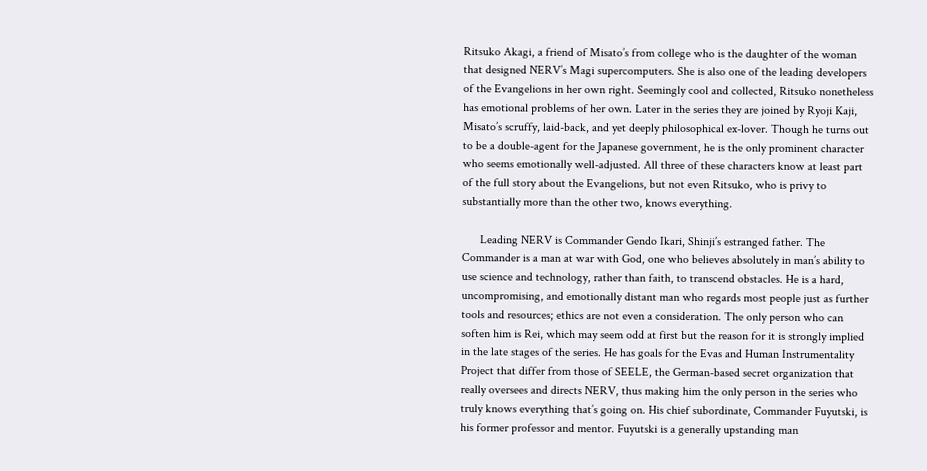Ritsuko Akagi, a friend of Misato’s from college who is the daughter of the woman that designed NERV’s Magi supercomputers. She is also one of the leading developers of the Evangelions in her own right. Seemingly cool and collected, Ritsuko nonetheless has emotional problems of her own. Later in the series they are joined by Ryoji Kaji, Misato’s scruffy, laid-back, and yet deeply philosophical ex-lover. Though he turns out to be a double-agent for the Japanese government, he is the only prominent character who seems emotionally well-adjusted. All three of these characters know at least part of the full story about the Evangelions, but not even Ritsuko, who is privy to substantially more than the other two, knows everything.

      Leading NERV is Commander Gendo Ikari, Shinji’s estranged father. The Commander is a man at war with God, one who believes absolutely in man’s ability to use science and technology, rather than faith, to transcend obstacles. He is a hard, uncompromising, and emotionally distant man who regards most people just as further tools and resources; ethics are not even a consideration. The only person who can soften him is Rei, which may seem odd at first but the reason for it is strongly implied in the late stages of the series. He has goals for the Evas and Human Instrumentality Project that differ from those of SEELE, the German-based secret organization that really oversees and directs NERV, thus making him the only person in the series who truly knows everything that’s going on. His chief subordinate, Commander Fuyutski, is his former professor and mentor. Fuyutski is a generally upstanding man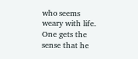who seems weary with life. One gets the sense that he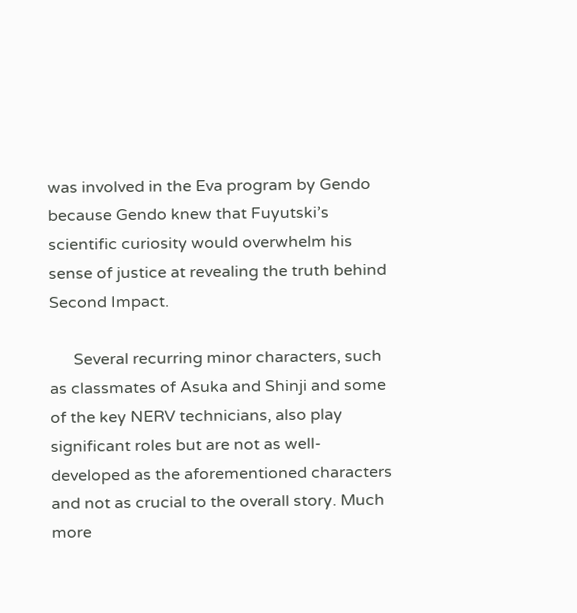was involved in the Eva program by Gendo because Gendo knew that Fuyutski’s scientific curiosity would overwhelm his sense of justice at revealing the truth behind Second Impact.

      Several recurring minor characters, such as classmates of Asuka and Shinji and some of the key NERV technicians, also play significant roles but are not as well-developed as the aforementioned characters and not as crucial to the overall story. Much more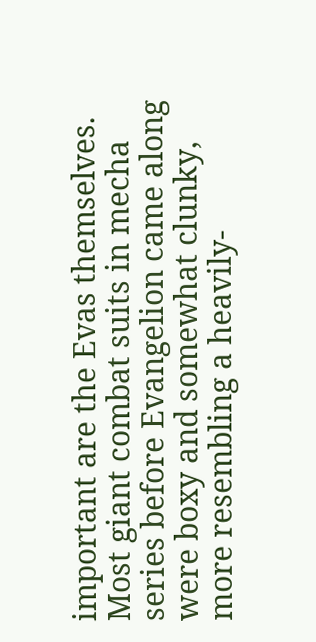important are the Evas themselves. Most giant combat suits in mecha series before Evangelion came along were boxy and somewhat clunky, more resembling a heavily-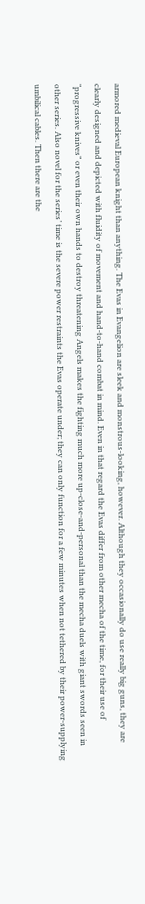armored medieval European knight than anything. The Evas in Evangelion are sleek and monstrous-looking, however. Although they occasionally do use really big guns, they are clearly designed and depicted with fluidity of movement and hand-to-hand combat in mind. Even in that regard the Evas differ from other mecha of the time, for their use of “progressive knives” or even their own hands to destroy threatening Angels makes the fighting much more up-close-and-personal than the mecha duels with giant swords seen in other series. Also novel for the series’ time is the severe power restraints the Evas operate under; they can only function for a few minutes when not tethered by their power-supplying umbilical cables. Then there are the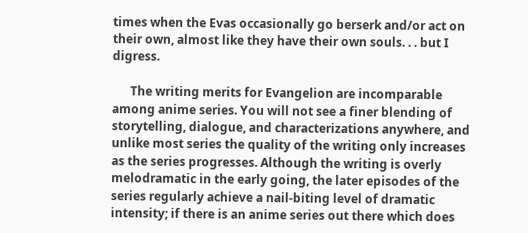times when the Evas occasionally go berserk and/or act on their own, almost like they have their own souls. . . but I digress.

      The writing merits for Evangelion are incomparable among anime series. You will not see a finer blending of storytelling, dialogue, and characterizations anywhere, and unlike most series the quality of the writing only increases as the series progresses. Although the writing is overly melodramatic in the early going, the later episodes of the series regularly achieve a nail-biting level of dramatic intensity; if there is an anime series out there which does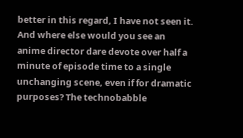better in this regard, I have not seen it. And where else would you see an anime director dare devote over half a minute of episode time to a single unchanging scene, even if for dramatic purposes? The technobabble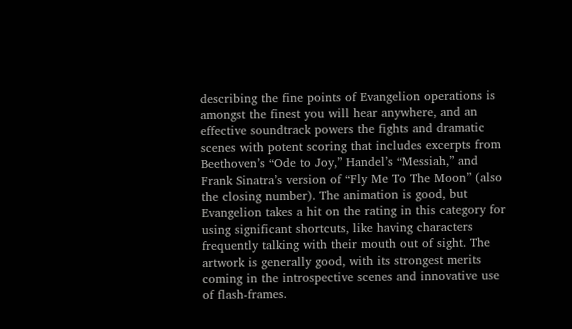describing the fine points of Evangelion operations is amongst the finest you will hear anywhere, and an effective soundtrack powers the fights and dramatic scenes with potent scoring that includes excerpts from Beethoven’s “Ode to Joy,” Handel’s “Messiah,” and Frank Sinatra’s version of “Fly Me To The Moon” (also the closing number). The animation is good, but Evangelion takes a hit on the rating in this category for using significant shortcuts, like having characters frequently talking with their mouth out of sight. The artwork is generally good, with its strongest merits coming in the introspective scenes and innovative use of flash-frames.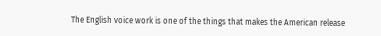The English voice work is one of the things that makes the American release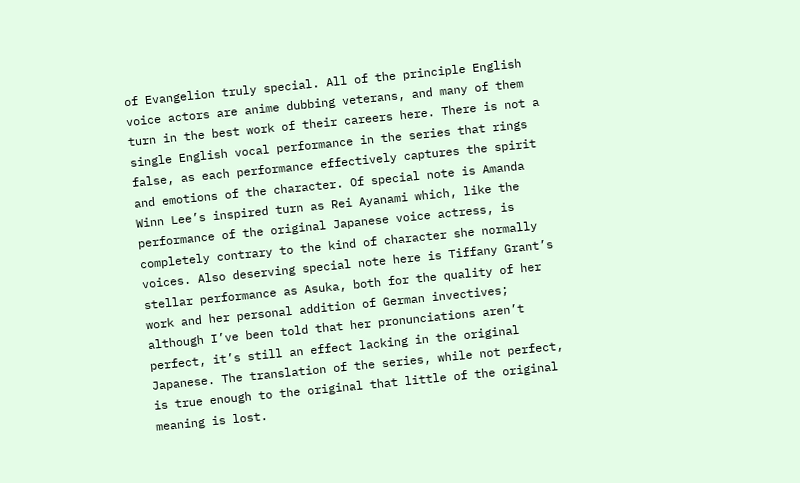of Evangelion truly special. All of the principle English voice actors are anime dubbing veterans, and many of them turn in the best work of their careers here. There is not a single English vocal performance in the series that rings false, as each performance effectively captures the spirit and emotions of the character. Of special note is Amanda Winn Lee’s inspired turn as Rei Ayanami which, like the performance of the original Japanese voice actress, is completely contrary to the kind of character she normally voices. Also deserving special note here is Tiffany Grant’s stellar performance as Asuka, both for the quality of her work and her personal addition of German invectives; although I’ve been told that her pronunciations aren’t perfect, it’s still an effect lacking in the original Japanese. The translation of the series, while not perfect, is true enough to the original that little of the original meaning is lost.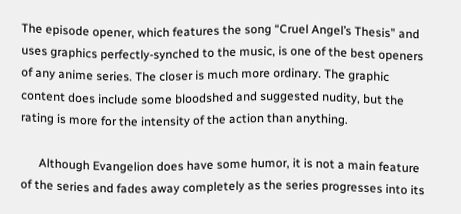The episode opener, which features the song “Cruel Angel’s Thesis” and uses graphics perfectly-synched to the music, is one of the best openers of any anime series. The closer is much more ordinary. The graphic content does include some bloodshed and suggested nudity, but the rating is more for the intensity of the action than anything.

      Although Evangelion does have some humor, it is not a main feature of the series and fades away completely as the series progresses into its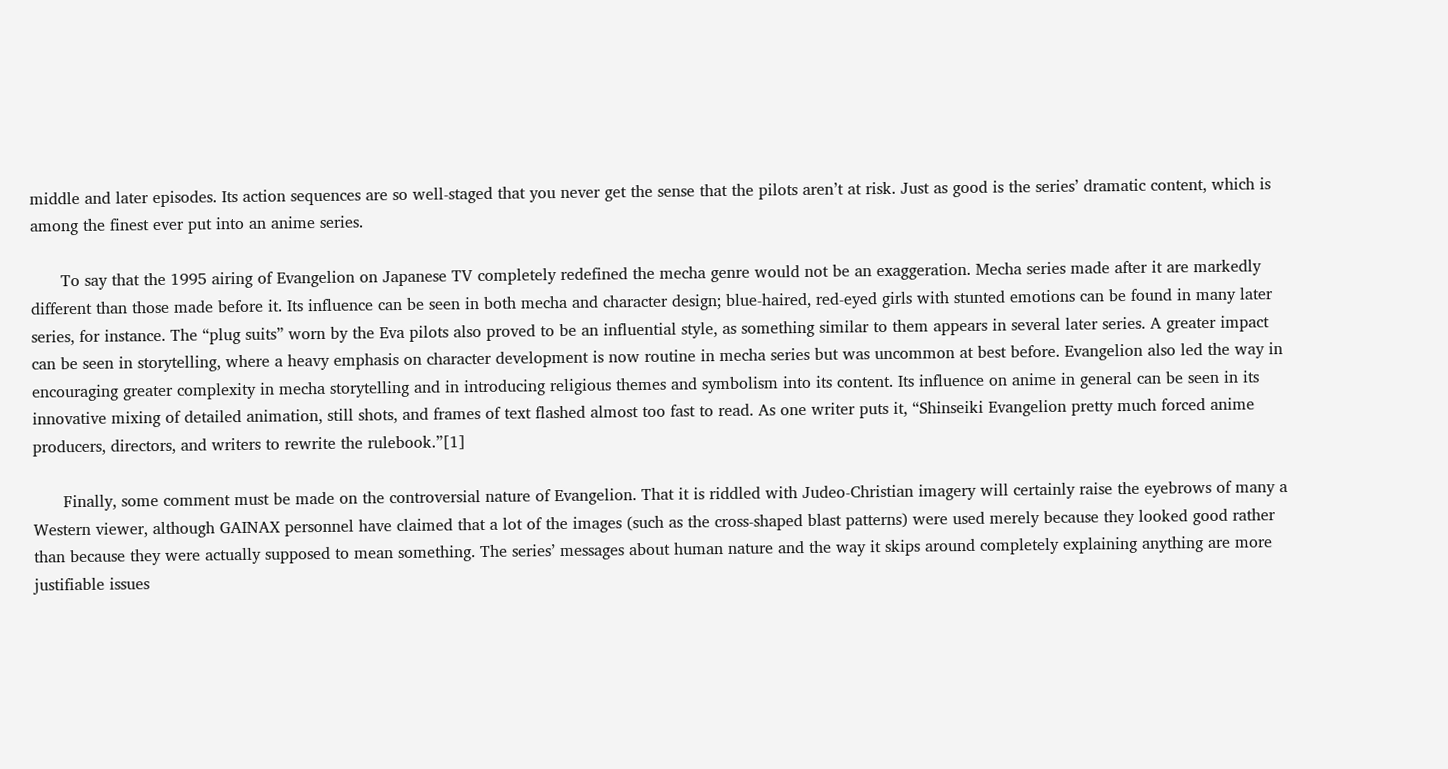middle and later episodes. Its action sequences are so well-staged that you never get the sense that the pilots aren’t at risk. Just as good is the series’ dramatic content, which is among the finest ever put into an anime series.

      To say that the 1995 airing of Evangelion on Japanese TV completely redefined the mecha genre would not be an exaggeration. Mecha series made after it are markedly different than those made before it. Its influence can be seen in both mecha and character design; blue-haired, red-eyed girls with stunted emotions can be found in many later series, for instance. The “plug suits” worn by the Eva pilots also proved to be an influential style, as something similar to them appears in several later series. A greater impact can be seen in storytelling, where a heavy emphasis on character development is now routine in mecha series but was uncommon at best before. Evangelion also led the way in encouraging greater complexity in mecha storytelling and in introducing religious themes and symbolism into its content. Its influence on anime in general can be seen in its innovative mixing of detailed animation, still shots, and frames of text flashed almost too fast to read. As one writer puts it, “Shinseiki Evangelion pretty much forced anime producers, directors, and writers to rewrite the rulebook.”[1]

      Finally, some comment must be made on the controversial nature of Evangelion. That it is riddled with Judeo-Christian imagery will certainly raise the eyebrows of many a Western viewer, although GAINAX personnel have claimed that a lot of the images (such as the cross-shaped blast patterns) were used merely because they looked good rather than because they were actually supposed to mean something. The series’ messages about human nature and the way it skips around completely explaining anything are more justifiable issues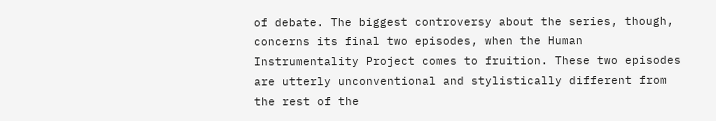of debate. The biggest controversy about the series, though, concerns its final two episodes, when the Human Instrumentality Project comes to fruition. These two episodes are utterly unconventional and stylistically different from the rest of the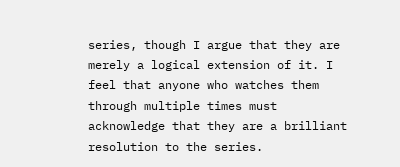series, though I argue that they are merely a logical extension of it. I feel that anyone who watches them through multiple times must acknowledge that they are a brilliant resolution to the series.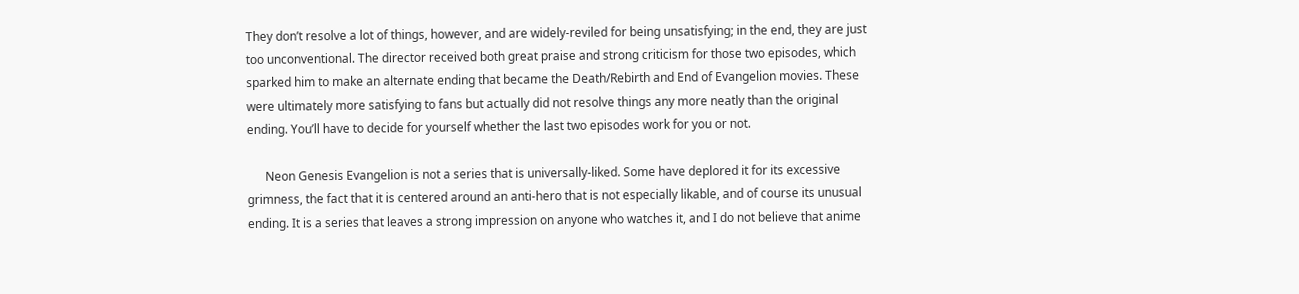They don’t resolve a lot of things, however, and are widely-reviled for being unsatisfying; in the end, they are just too unconventional. The director received both great praise and strong criticism for those two episodes, which sparked him to make an alternate ending that became the Death/Rebirth and End of Evangelion movies. These were ultimately more satisfying to fans but actually did not resolve things any more neatly than the original ending. You’ll have to decide for yourself whether the last two episodes work for you or not.

      Neon Genesis Evangelion is not a series that is universally-liked. Some have deplored it for its excessive grimness, the fact that it is centered around an anti-hero that is not especially likable, and of course its unusual ending. It is a series that leaves a strong impression on anyone who watches it, and I do not believe that anime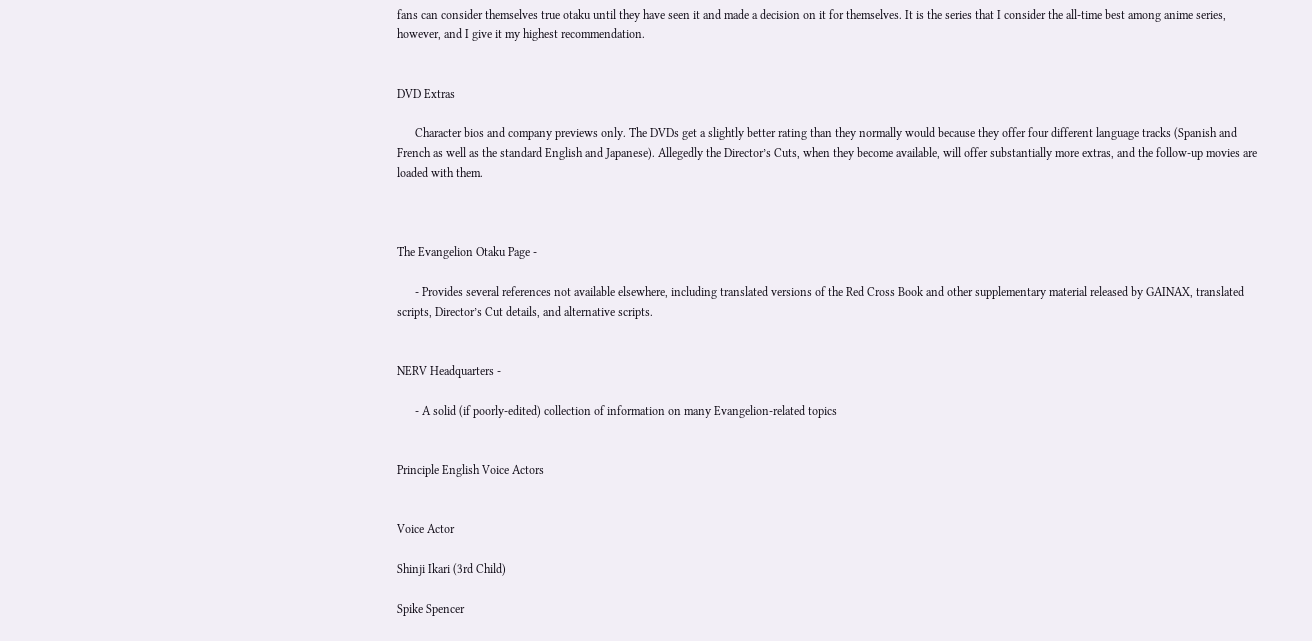fans can consider themselves true otaku until they have seen it and made a decision on it for themselves. It is the series that I consider the all-time best among anime series, however, and I give it my highest recommendation.


DVD Extras

      Character bios and company previews only. The DVDs get a slightly better rating than they normally would because they offer four different language tracks (Spanish and French as well as the standard English and Japanese). Allegedly the Director’s Cuts, when they become available, will offer substantially more extras, and the follow-up movies are loaded with them.



The Evangelion Otaku Page -

      - Provides several references not available elsewhere, including translated versions of the Red Cross Book and other supplementary material released by GAINAX, translated scripts, Director’s Cut details, and alternative scripts.


NERV Headquarters -

      - A solid (if poorly-edited) collection of information on many Evangelion-related topics


Principle English Voice Actors


Voice Actor

Shinji Ikari (3rd Child)

Spike Spencer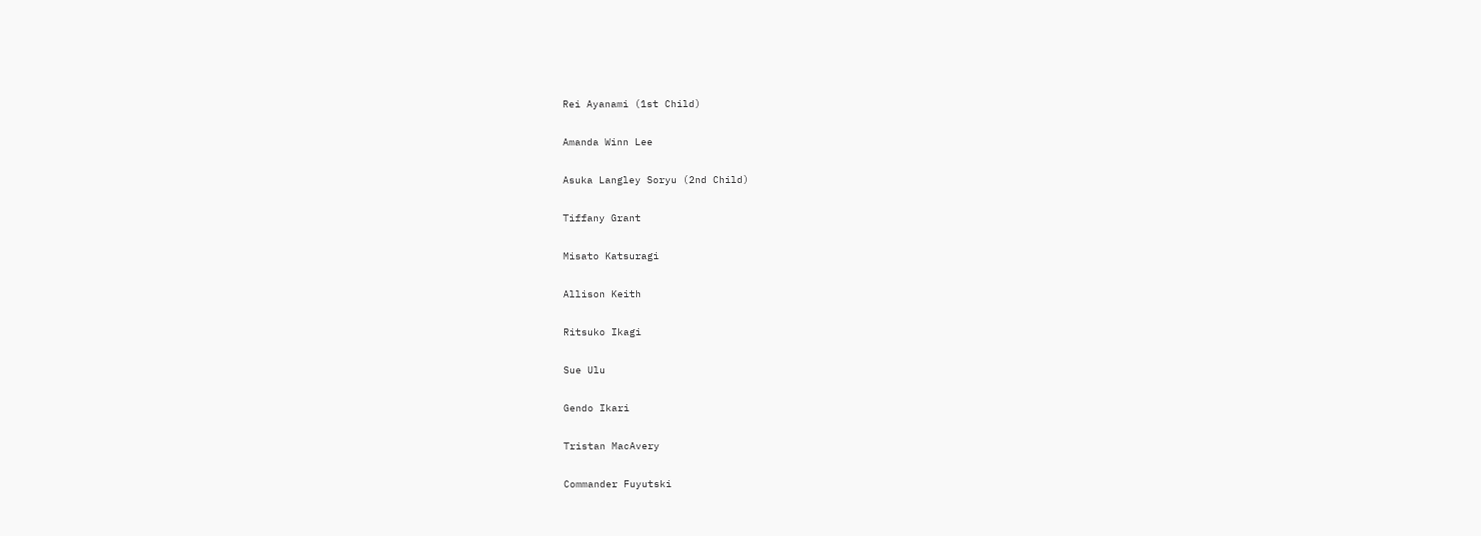Rei Ayanami (1st Child)

Amanda Winn Lee

Asuka Langley Soryu (2nd Child)

Tiffany Grant

Misato Katsuragi

Allison Keith

Ritsuko Ikagi

Sue Ulu

Gendo Ikari

Tristan MacAvery

Commander Fuyutski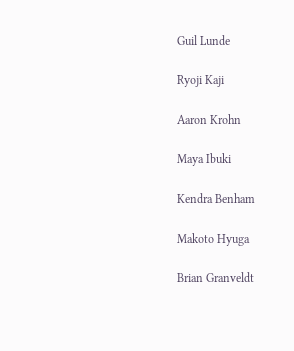Guil Lunde

Ryoji Kaji

Aaron Krohn

Maya Ibuki

Kendra Benham

Makoto Hyuga

Brian Granveldt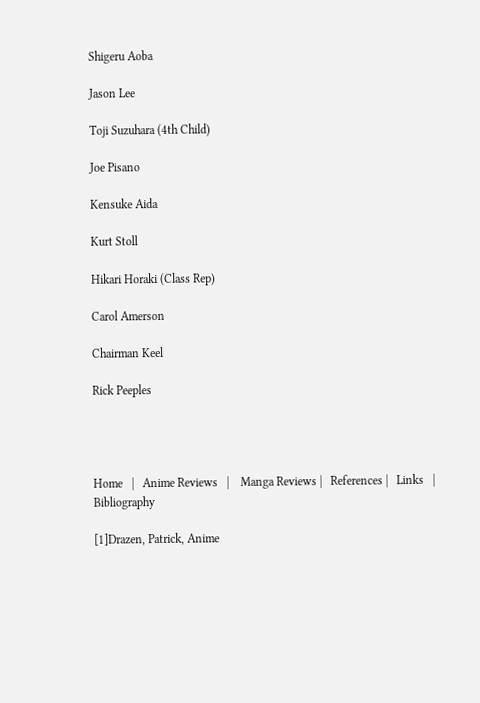Shigeru Aoba

Jason Lee

Toji Suzuhara (4th Child)

Joe Pisano

Kensuke Aida

Kurt Stoll

Hikari Horaki (Class Rep)

Carol Amerson

Chairman Keel

Rick Peeples




Home   |   Anime Reviews   |    Manga Reviews |   References |   Links   |   Bibliography

[1]Drazen, Patrick, Anime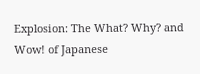Explosion: The What? Why? and Wow! of Japanese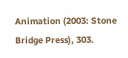Animation (2003: Stone Bridge Press), 303.